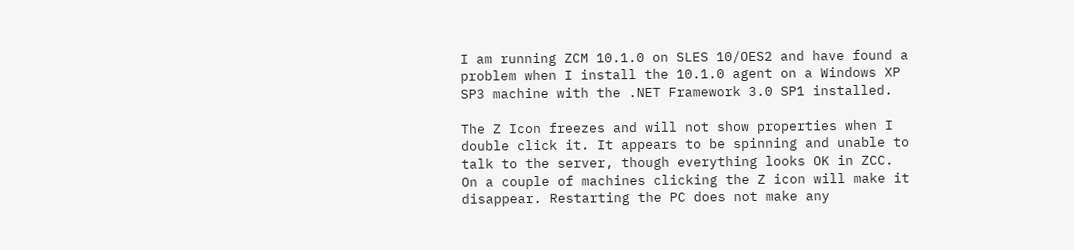I am running ZCM 10.1.0 on SLES 10/OES2 and have found a problem when I install the 10.1.0 agent on a Windows XP SP3 machine with the .NET Framework 3.0 SP1 installed.

The Z Icon freezes and will not show properties when I double click it. It appears to be spinning and unable to talk to the server, though everything looks OK in ZCC. On a couple of machines clicking the Z icon will make it disappear. Restarting the PC does not make any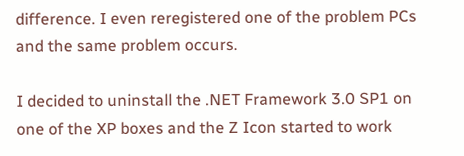difference. I even reregistered one of the problem PCs and the same problem occurs.

I decided to uninstall the .NET Framework 3.0 SP1 on one of the XP boxes and the Z Icon started to work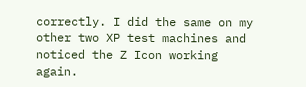correctly. I did the same on my other two XP test machines and noticed the Z Icon working again.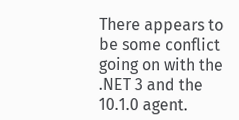There appears to be some conflict going on with the .NET 3 and the 10.1.0 agent.